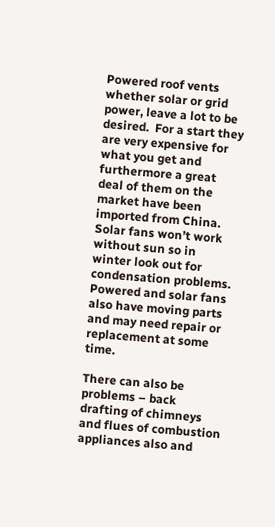Powered roof vents whether solar or grid power, leave a lot to be desired.  For a start they are very expensive for what you get and furthermore a great deal of them on the market have been imported from China.  Solar fans won’t work without sun so in winter look out for condensation problems.  Powered and solar fans also have moving parts and may need repair or replacement at some time.

There can also be problems – back drafting of chimneys and flues of combustion appliances also and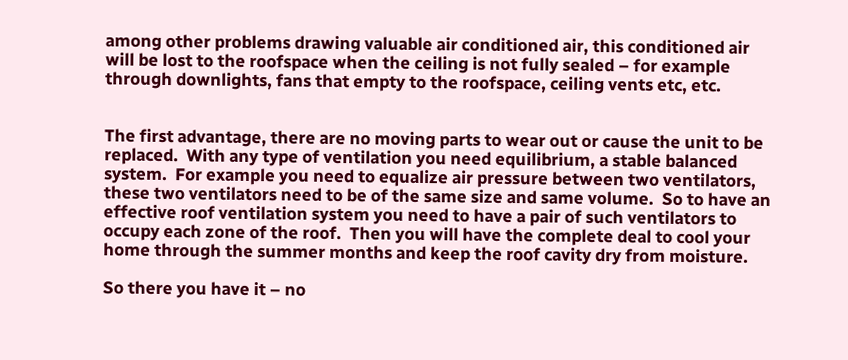among other problems drawing valuable air conditioned air, this conditioned air will be lost to the roofspace when the ceiling is not fully sealed – for example through downlights, fans that empty to the roofspace, ceiling vents etc, etc.


The first advantage, there are no moving parts to wear out or cause the unit to be replaced.  With any type of ventilation you need equilibrium, a stable balanced system.  For example you need to equalize air pressure between two ventilators, these two ventilators need to be of the same size and same volume.  So to have an effective roof ventilation system you need to have a pair of such ventilators to occupy each zone of the roof.  Then you will have the complete deal to cool your home through the summer months and keep the roof cavity dry from moisture.

So there you have it – no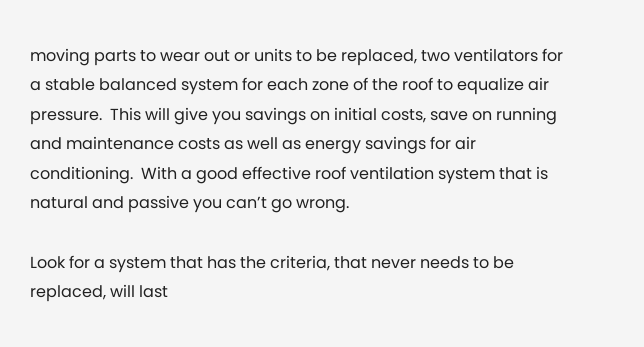moving parts to wear out or units to be replaced, two ventilators for a stable balanced system for each zone of the roof to equalize air pressure.  This will give you savings on initial costs, save on running and maintenance costs as well as energy savings for air conditioning.  With a good effective roof ventilation system that is natural and passive you can’t go wrong.

Look for a system that has the criteria, that never needs to be replaced, will last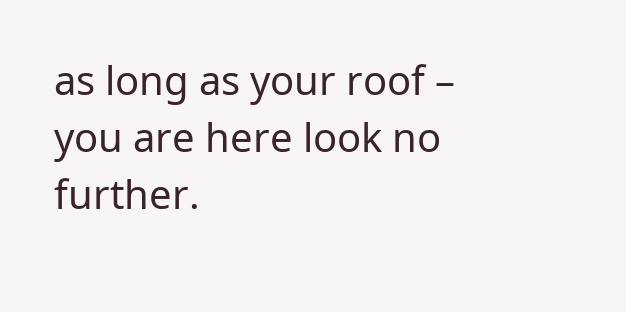as long as your roof – you are here look no further.